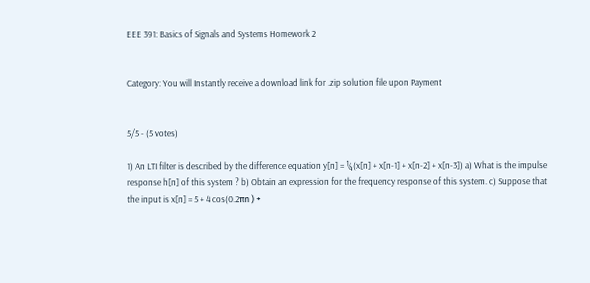EEE 391: Basics of Signals and Systems Homework 2


Category: You will Instantly receive a download link for .zip solution file upon Payment


5/5 - (5 votes)

1) An LTI filter is described by the difference equation y[n] = ¼(x[n] + x[n-1] + x[n-2] + x[n-3]) a) What is the impulse response h[n] of this system ? b) Obtain an expression for the frequency response of this system. c) Suppose that the input is x[n] = 5 + 4 cos(0.2πn ) +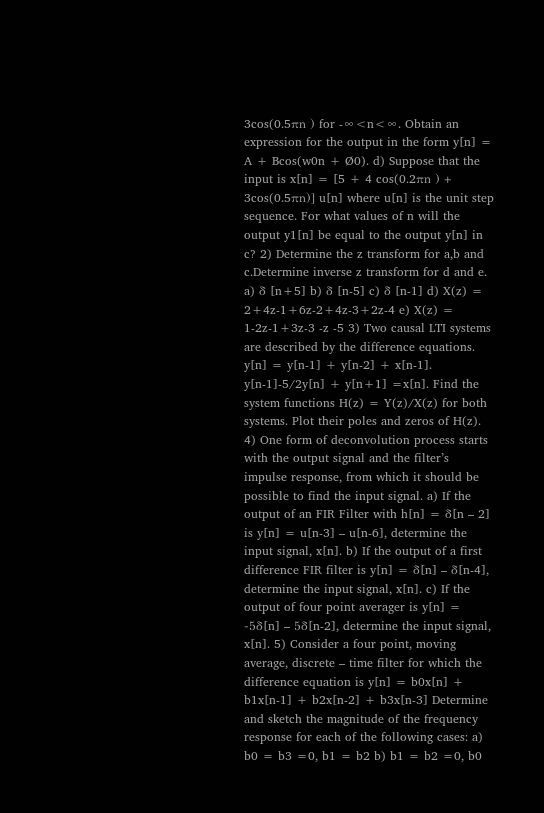3cos(0.5πn ) for -∞<n<∞. Obtain an expression for the output in the form y[n] = A + Bcos(w0n + Ø0). d) Suppose that the input is x[n] = [5 + 4 cos(0.2πn ) + 3cos(0.5πn)] u[n] where u[n] is the unit step sequence. For what values of n will the output y1[n] be equal to the output y[n] in c? 2) Determine the z transform for a,b and c.Determine inverse z transform for d and e. a) δ [n+5] b) δ [n-5] c) δ [n-1] d) X(z) = 2+4z-1+6z-2+4z-3+2z-4 e) X(z) = 1-2z-1+3z-3 -z -5 3) Two causal LTI systems are described by the difference equations. y[n] = y[n-1] + y[n-2] + x[n-1]. y[n-1]-5/2y[n] + y[n+1] =x[n]. Find the system functions H(z) = Y(z)/X(z) for both systems. Plot their poles and zeros of H(z). 4) One form of deconvolution process starts with the output signal and the filter’s impulse response, from which it should be possible to find the input signal. a) If the output of an FIR Filter with h[n] = δ[n – 2] is y[n] = u[n-3] – u[n-6], determine the input signal, x[n]. b) If the output of a first difference FIR filter is y[n] = δ[n] – δ[n-4], determine the input signal, x[n]. c) If the output of four point averager is y[n] = -5δ[n] – 5δ[n-2], determine the input signal, x[n]. 5) Consider a four point, moving average, discrete – time filter for which the difference equation is y[n] = b0x[n] + b1x[n-1] + b2x[n-2] + b3x[n-3] Determine and sketch the magnitude of the frequency response for each of the following cases: a) b0 = b3 =0, b1 = b2 b) b1 = b2 =0, b0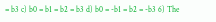= b3 c) b0 = b1 = b2 = b3 d) b0 = -b1 = b2 = -b3 6) The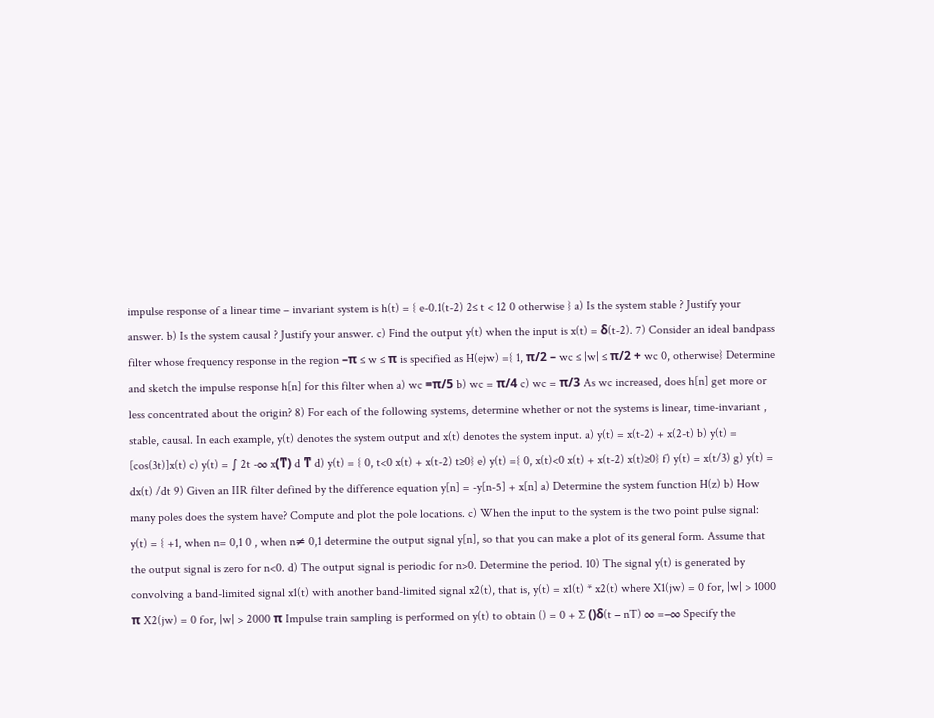impulse response of a linear time – invariant system is h(t) = { e-0.1(t-2) 2≤ t < 12 0 otherwise } a) Is the system stable ? Justify your answer. b) Is the system causal ? Justify your answer. c) Find the output y(t) when the input is x(t) = δ(t-2). 7) Consider an ideal bandpass filter whose frequency response in the region –π ≤ w ≤ π is specified as H(ejw) ={ 1, π/2 – wc ≤ |w| ≤ π/2 + wc 0, otherwise} Determine and sketch the impulse response h[n] for this filter when a) wc =π/5 b) wc = π/4 c) wc = π/3 As wc increased, does h[n] get more or less concentrated about the origin? 8) For each of the following systems, determine whether or not the systems is linear, time-invariant , stable, causal. In each example, y(t) denotes the system output and x(t) denotes the system input. a) y(t) = x(t-2) + x(2-t) b) y(t) = [cos(3t)]x(t) c) y(t) = ∫ 2t -∞ x(ͳ) d ͳ d) y(t) = { 0, t<0 x(t) + x(t-2) t≥0} e) y(t) ={ 0, x(t)<0 x(t) + x(t-2) x(t)≥0} f) y(t) = x(t/3) g) y(t) = dx(t) /dt 9) Given an IIR filter defined by the difference equation y[n] = -y[n-5] + x[n] a) Determine the system function H(z) b) How many poles does the system have? Compute and plot the pole locations. c) When the input to the system is the two point pulse signal: y(t) = { +1, when n= 0,1 0 , when n≠ 0,1 determine the output signal y[n], so that you can make a plot of its general form. Assume that the output signal is zero for n<0. d) The output signal is periodic for n>0. Determine the period. 10) The signal y(t) is generated by convolving a band-limited signal x1(t) with another band-limited signal x2(t), that is, y(t) = x1(t) * x2(t) where X1(jw) = 0 for, |w| > 1000 π X2(jw) = 0 for, |w| > 2000 π Impulse train sampling is performed on y(t) to obtain () = 0 + ∑ ()δ(t − nT) ∞ =−∞ Specify the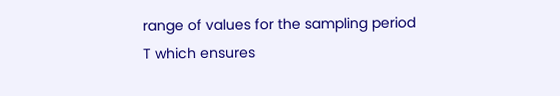range of values for the sampling period T which ensures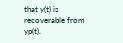that y(t) is recoverable from yp(t).